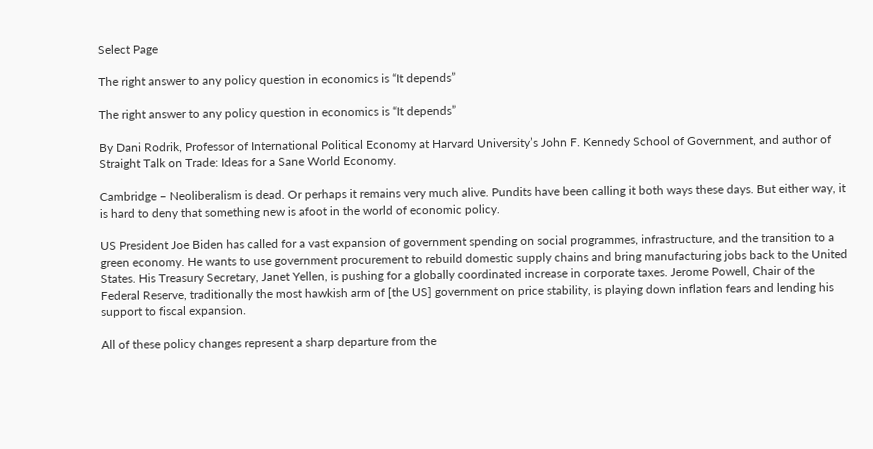Select Page

The right answer to any policy question in economics is “It depends”

The right answer to any policy question in economics is “It depends”

By Dani Rodrik, Professor of International Political Economy at Harvard University’s John F. Kennedy School of Government, and author of Straight Talk on Trade: Ideas for a Sane World Economy.

Cambridge – Neoliberalism is dead. Or perhaps it remains very much alive. Pundits have been calling it both ways these days. But either way, it is hard to deny that something new is afoot in the world of economic policy.

US President Joe Biden has called for a vast expansion of government spending on social programmes, infrastructure, and the transition to a green economy. He wants to use government procurement to rebuild domestic supply chains and bring manufacturing jobs back to the United States. His Treasury Secretary, Janet Yellen, is pushing for a globally coordinated increase in corporate taxes. Jerome Powell, Chair of the Federal Reserve, traditionally the most hawkish arm of [the US] government on price stability, is playing down inflation fears and lending his support to fiscal expansion.

All of these policy changes represent a sharp departure from the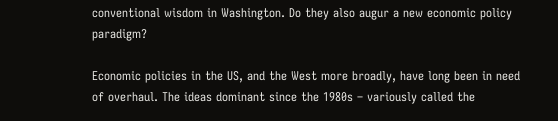conventional wisdom in Washington. Do they also augur a new economic policy paradigm?

Economic policies in the US, and the West more broadly, have long been in need of overhaul. The ideas dominant since the 1980s – variously called the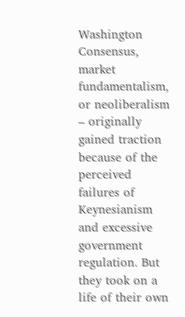Washington Consensus, market fundamentalism, or neoliberalism – originally gained traction because of the perceived failures of Keynesianism and excessive government regulation. But they took on a life of their own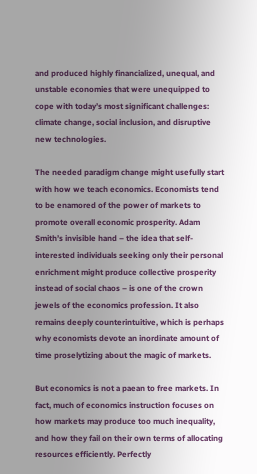and produced highly financialized, unequal, and unstable economies that were unequipped to cope with today’s most significant challenges: climate change, social inclusion, and disruptive new technologies.

The needed paradigm change might usefully start with how we teach economics. Economists tend to be enamored of the power of markets to promote overall economic prosperity. Adam Smith’s invisible hand – the idea that self-interested individuals seeking only their personal enrichment might produce collective prosperity instead of social chaos – is one of the crown jewels of the economics profession. It also remains deeply counterintuitive, which is perhaps why economists devote an inordinate amount of time proselytizing about the magic of markets.

But economics is not a paean to free markets. In fact, much of economics instruction focuses on how markets may produce too much inequality, and how they fail on their own terms of allocating resources efficiently. Perfectly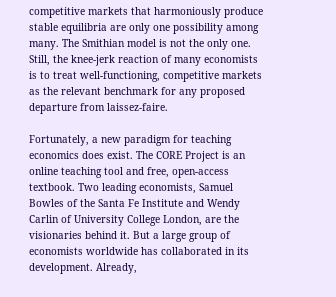competitive markets that harmoniously produce stable equilibria are only one possibility among many. The Smithian model is not the only one. Still, the knee-jerk reaction of many economists is to treat well-functioning, competitive markets as the relevant benchmark for any proposed departure from laissez-faire.

Fortunately, a new paradigm for teaching economics does exist. The CORE Project is an online teaching tool and free, open-access textbook. Two leading economists, Samuel Bowles of the Santa Fe Institute and Wendy Carlin of University College London, are the visionaries behind it. But a large group of economists worldwide has collaborated in its development. Already,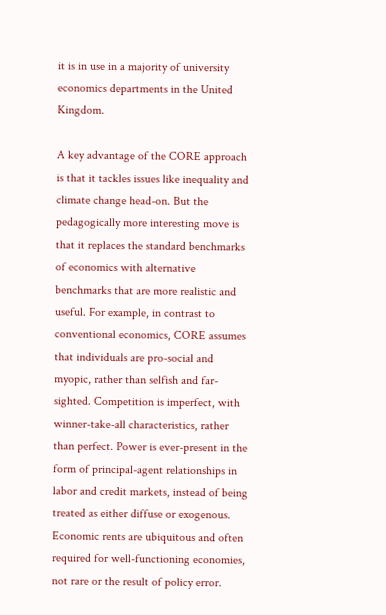it is in use in a majority of university economics departments in the United Kingdom.

A key advantage of the CORE approach is that it tackles issues like inequality and climate change head-on. But the pedagogically more interesting move is that it replaces the standard benchmarks of economics with alternative benchmarks that are more realistic and useful. For example, in contrast to conventional economics, CORE assumes that individuals are pro-social and myopic, rather than selfish and far-sighted. Competition is imperfect, with winner-take-all characteristics, rather than perfect. Power is ever-present in the form of principal-agent relationships in labor and credit markets, instead of being treated as either diffuse or exogenous. Economic rents are ubiquitous and often required for well-functioning economies, not rare or the result of policy error.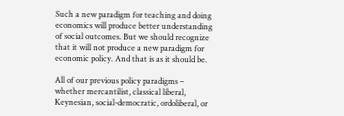Such a new paradigm for teaching and doing economics will produce better understanding of social outcomes. But we should recognize that it will not produce a new paradigm for economic policy. And that is as it should be.

All of our previous policy paradigms – whether mercantilist, classical liberal, Keynesian, social-democratic, ordoliberal, or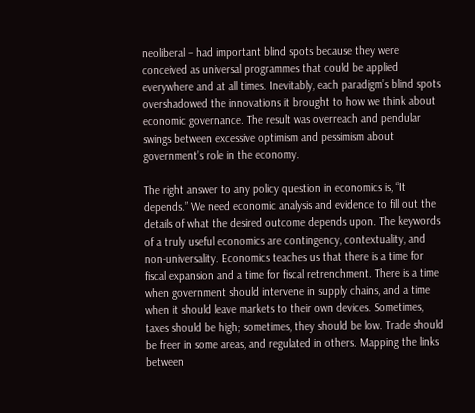neoliberal – had important blind spots because they were conceived as universal programmes that could be applied everywhere and at all times. Inevitably, each paradigm’s blind spots overshadowed the innovations it brought to how we think about economic governance. The result was overreach and pendular swings between excessive optimism and pessimism about government’s role in the economy.

The right answer to any policy question in economics is, “It depends.” We need economic analysis and evidence to fill out the details of what the desired outcome depends upon. The keywords of a truly useful economics are contingency, contextuality, and non-universality. Economics teaches us that there is a time for fiscal expansion and a time for fiscal retrenchment. There is a time when government should intervene in supply chains, and a time when it should leave markets to their own devices. Sometimes, taxes should be high; sometimes, they should be low. Trade should be freer in some areas, and regulated in others. Mapping the links between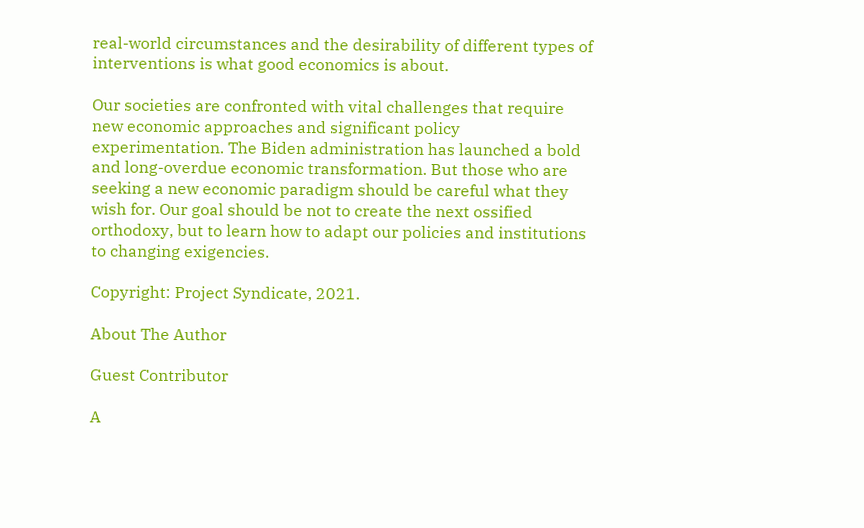real-world circumstances and the desirability of different types of interventions is what good economics is about.

Our societies are confronted with vital challenges that require new economic approaches and significant policy experimentation. The Biden administration has launched a bold and long-overdue economic transformation. But those who are seeking a new economic paradigm should be careful what they wish for. Our goal should be not to create the next ossified orthodoxy, but to learn how to adapt our policies and institutions to changing exigencies.

Copyright: Project Syndicate, 2021.

About The Author

Guest Contributor

A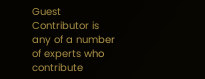Guest Contributor is any of a number of experts who contribute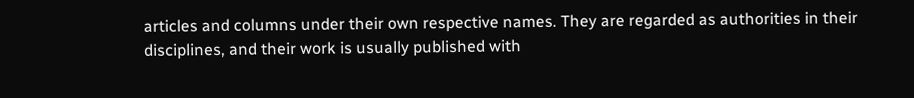articles and columns under their own respective names. They are regarded as authorities in their disciplines, and their work is usually published with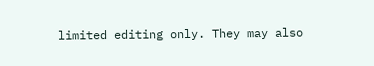limited editing only. They may also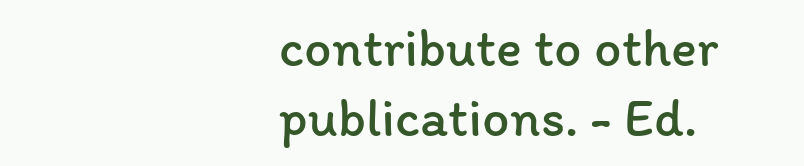contribute to other publications. - Ed.